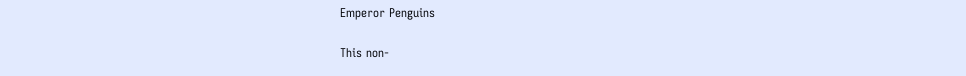Emperor Penguins

This non-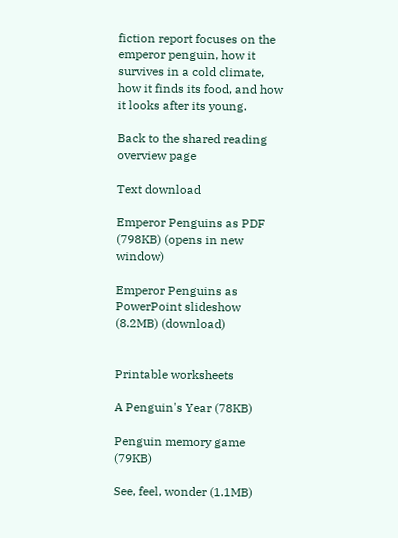fiction report focuses on the emperor penguin, how it survives in a cold climate, how it finds its food, and how it looks after its young.

Back to the shared reading overview page

Text download

Emperor Penguins as PDF (798KB) (opens in new window)

Emperor Penguins as PowerPoint slideshow (8.2MB) (download)


Printable worksheets

A Penguin's Year (78KB)

Penguin memory game (79KB)

See, feel, wonder (1.1MB)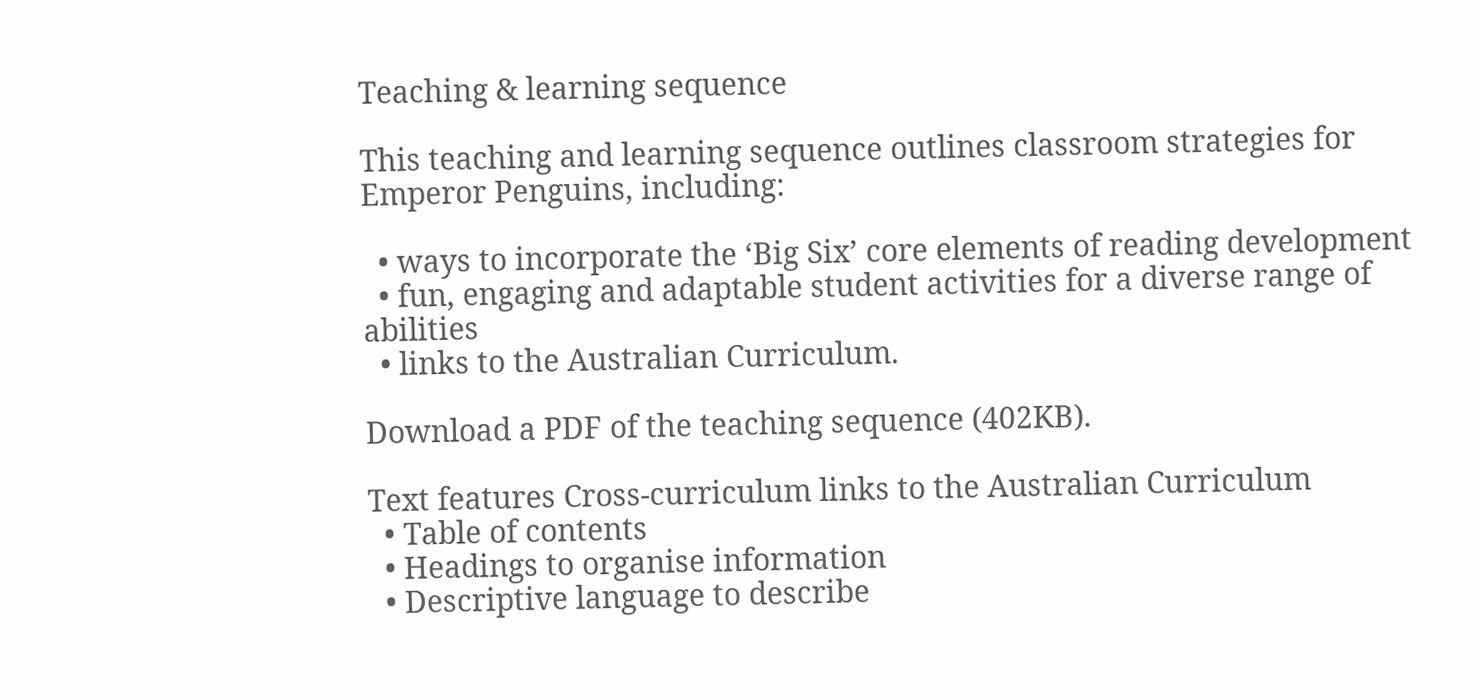Teaching & learning sequence

This teaching and learning sequence outlines classroom strategies for Emperor Penguins, including:

  • ways to incorporate the ‘Big Six’ core elements of reading development
  • fun, engaging and adaptable student activities for a diverse range of abilities
  • links to the Australian Curriculum.

Download a PDF of the teaching sequence (402KB).

Text features Cross-curriculum links to the Australian Curriculum
  • Table of contents
  • Headings to organise information
  • Descriptive language to describe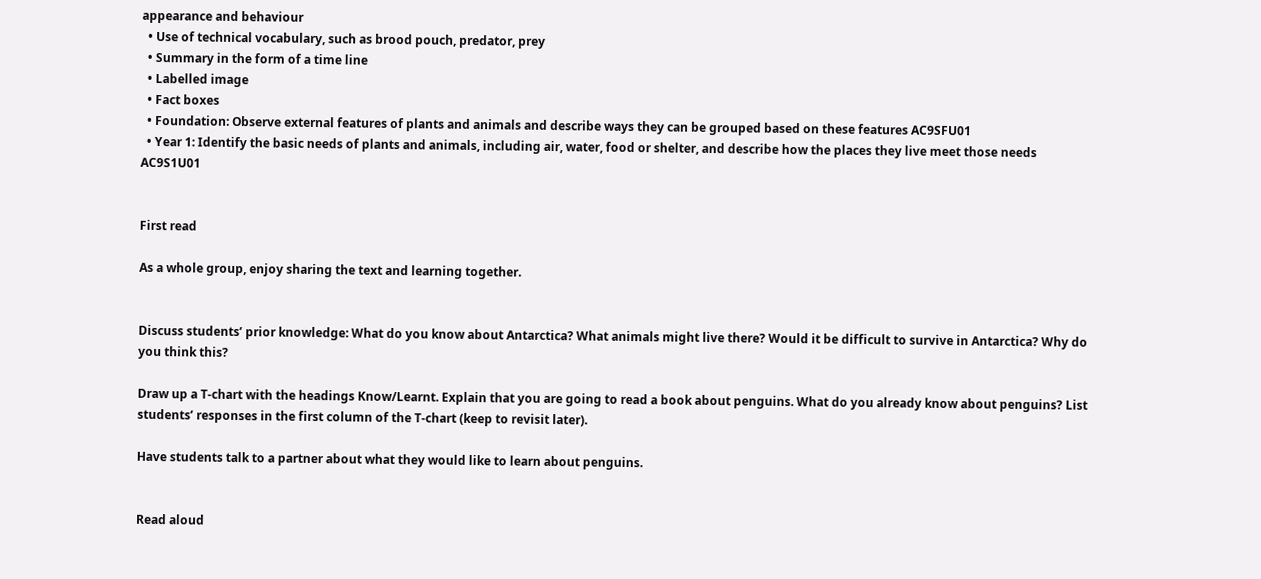appearance and behaviour
  • Use of technical vocabulary, such as brood pouch, predator, prey
  • Summary in the form of a time line
  • Labelled image
  • Fact boxes
  • Foundation: Observe external features of plants and animals and describe ways they can be grouped based on these features AC9SFU01
  • Year 1: Identify the basic needs of plants and animals, including air, water, food or shelter, and describe how the places they live meet those needs AC9S1U01


First read

As a whole group, enjoy sharing the text and learning together.


Discuss students’ prior knowledge: What do you know about Antarctica? What animals might live there? Would it be difficult to survive in Antarctica? Why do you think this?

Draw up a T-chart with the headings Know/Learnt. Explain that you are going to read a book about penguins. What do you already know about penguins? List students’ responses in the first column of the T-chart (keep to revisit later).

Have students talk to a partner about what they would like to learn about penguins.


Read aloud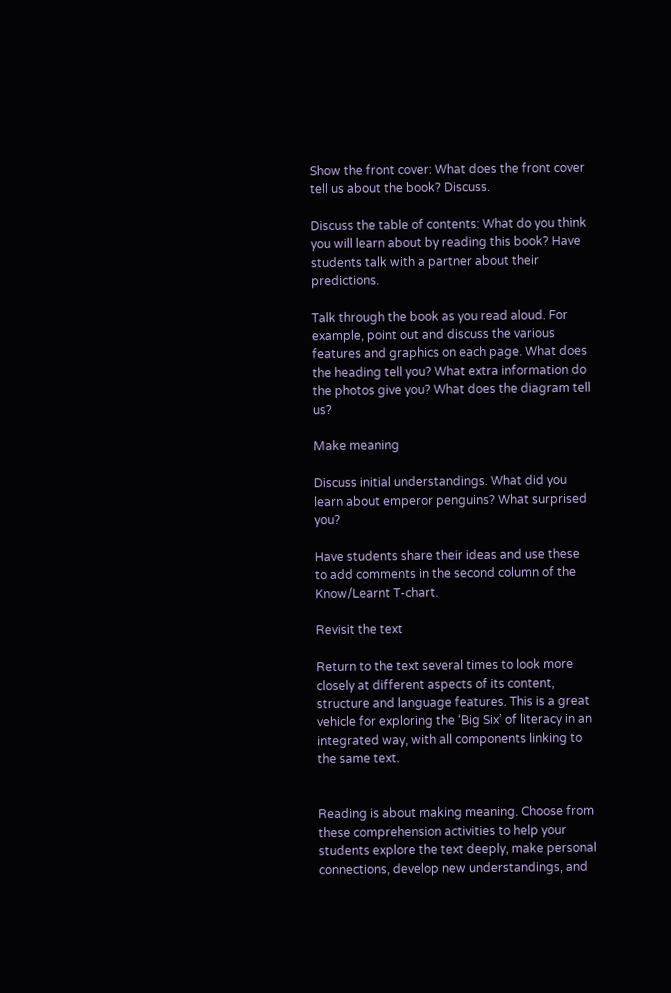Show the front cover: What does the front cover tell us about the book? Discuss.

Discuss the table of contents: What do you think you will learn about by reading this book? Have students talk with a partner about their predictions.

Talk through the book as you read aloud. For example, point out and discuss the various features and graphics on each page. What does the heading tell you? What extra information do the photos give you? What does the diagram tell us?

Make meaning

Discuss initial understandings. What did you learn about emperor penguins? What surprised you?

Have students share their ideas and use these to add comments in the second column of the Know/Learnt T-chart.

Revisit the text

Return to the text several times to look more closely at different aspects of its content, structure and language features. This is a great vehicle for exploring the ‘Big Six’ of literacy in an integrated way, with all components linking to the same text.


Reading is about making meaning. Choose from these comprehension activities to help your students explore the text deeply, make personal connections, develop new understandings, and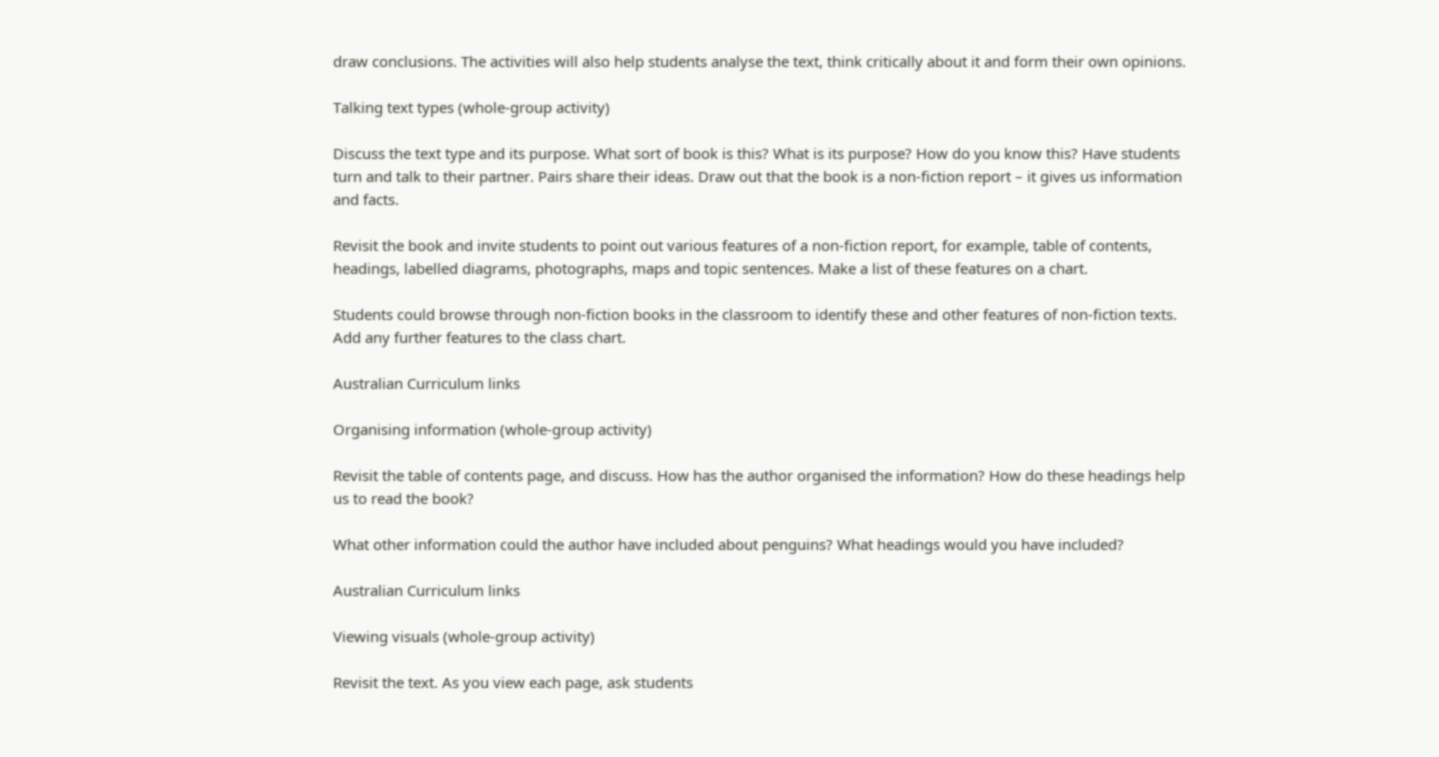draw conclusions. The activities will also help students analyse the text, think critically about it and form their own opinions.

Talking text types (whole-group activity)

Discuss the text type and its purpose. What sort of book is this? What is its purpose? How do you know this? Have students turn and talk to their partner. Pairs share their ideas. Draw out that the book is a non-fiction report – it gives us information and facts.

Revisit the book and invite students to point out various features of a non-fiction report, for example, table of contents, headings, labelled diagrams, photographs, maps and topic sentences. Make a list of these features on a chart.

Students could browse through non-fiction books in the classroom to identify these and other features of non-fiction texts. Add any further features to the class chart.

Australian Curriculum links

Organising information (whole-group activity)

Revisit the table of contents page, and discuss. How has the author organised the information? How do these headings help us to read the book?

What other information could the author have included about penguins? What headings would you have included?

Australian Curriculum links

Viewing visuals (whole-group activity)

Revisit the text. As you view each page, ask students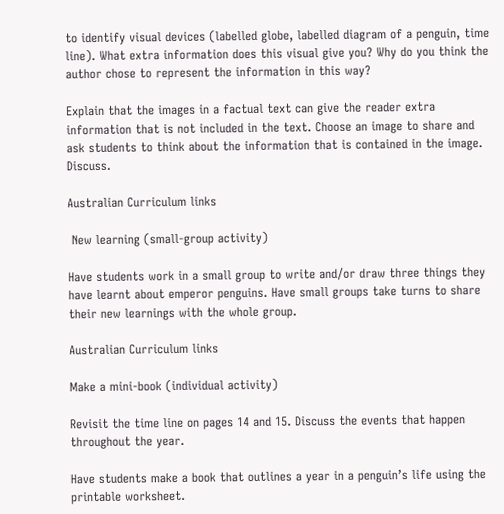to identify visual devices (labelled globe, labelled diagram of a penguin, time line). What extra information does this visual give you? Why do you think the author chose to represent the information in this way?

Explain that the images in a factual text can give the reader extra information that is not included in the text. Choose an image to share and ask students to think about the information that is contained in the image. Discuss.

Australian Curriculum links

 New learning (small-group activity)

Have students work in a small group to write and/or draw three things they have learnt about emperor penguins. Have small groups take turns to share their new learnings with the whole group.

Australian Curriculum links

Make a mini-book (individual activity)

Revisit the time line on pages 14 and 15. Discuss the events that happen throughout the year.

Have students make a book that outlines a year in a penguin’s life using the printable worksheet.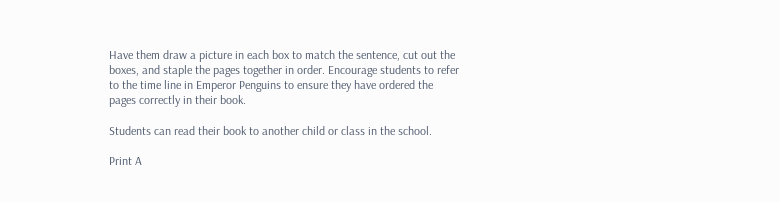Have them draw a picture in each box to match the sentence, cut out the boxes, and staple the pages together in order. Encourage students to refer to the time line in Emperor Penguins to ensure they have ordered the pages correctly in their book.

Students can read their book to another child or class in the school.

Print A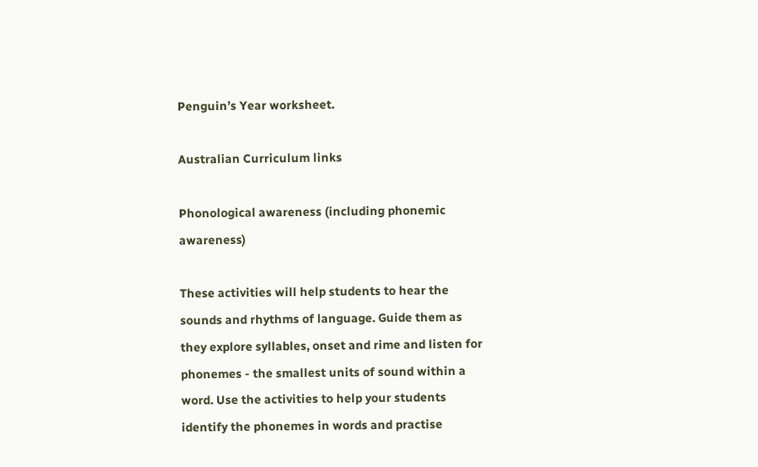Penguin’s Year worksheet.

Australian Curriculum links

Phonological awareness (including phonemic awareness)

These activities will help students to hear the sounds and rhythms of language. Guide them as they explore syllables, onset and rime and listen for phonemes - the smallest units of sound within a word. Use the activities to help your students identify the phonemes in words and practise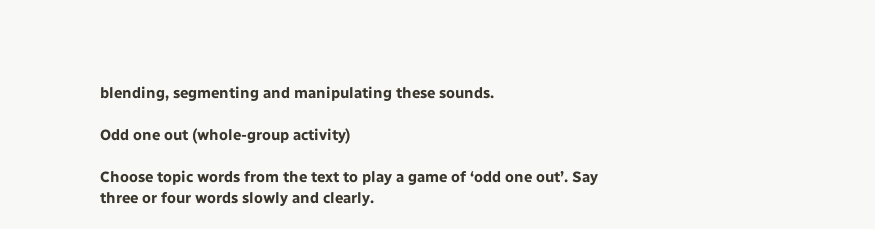blending, segmenting and manipulating these sounds.

Odd one out (whole-group activity)

Choose topic words from the text to play a game of ‘odd one out’. Say three or four words slowly and clearly.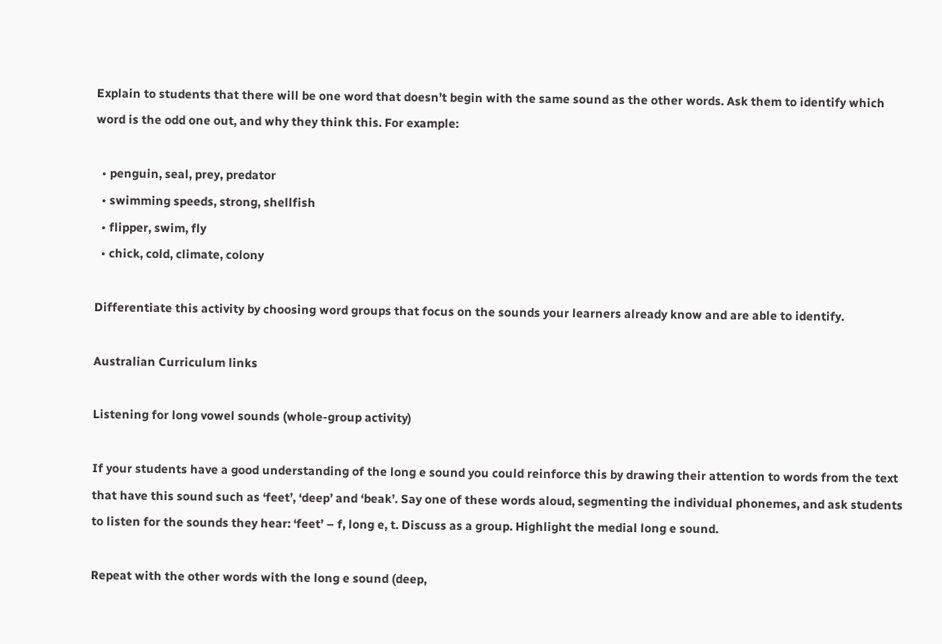Explain to students that there will be one word that doesn’t begin with the same sound as the other words. Ask them to identify which word is the odd one out, and why they think this. For example:

  • penguin, seal, prey, predator
  • swimming speeds, strong, shellfish
  • flipper, swim, fly
  • chick, cold, climate, colony

Differentiate this activity by choosing word groups that focus on the sounds your learners already know and are able to identify.

Australian Curriculum links

Listening for long vowel sounds (whole-group activity)

If your students have a good understanding of the long e sound you could reinforce this by drawing their attention to words from the text that have this sound such as ‘feet’, ‘deep’ and ‘beak’. Say one of these words aloud, segmenting the individual phonemes, and ask students to listen for the sounds they hear: ‘feet’ – f, long e, t. Discuss as a group. Highlight the medial long e sound.

Repeat with the other words with the long e sound (deep,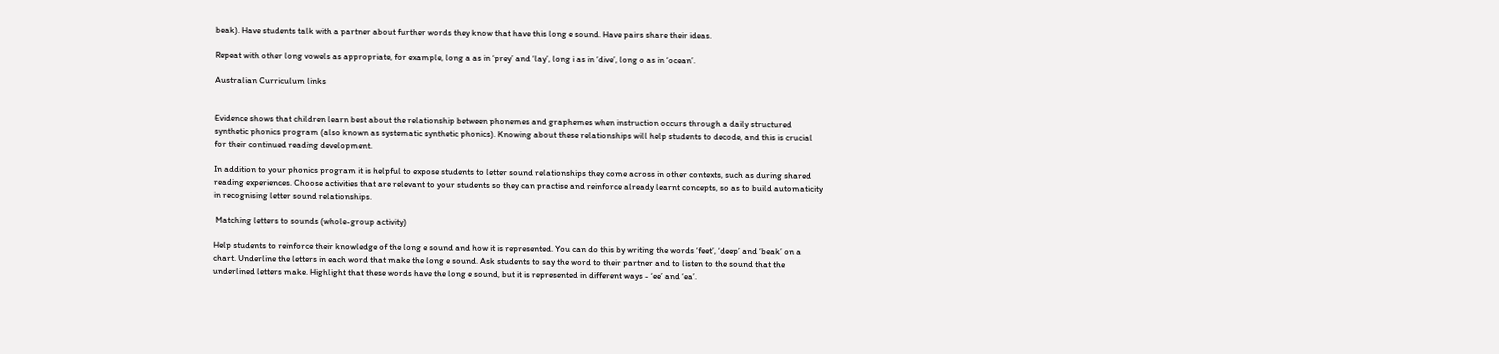beak). Have students talk with a partner about further words they know that have this long e sound. Have pairs share their ideas.

Repeat with other long vowels as appropriate, for example, long a as in ‘prey’ and ‘lay’, long i as in ‘dive’, long o as in ‘ocean’.

Australian Curriculum links


Evidence shows that children learn best about the relationship between phonemes and graphemes when instruction occurs through a daily structured synthetic phonics program (also known as systematic synthetic phonics). Knowing about these relationships will help students to decode, and this is crucial for their continued reading development.

In addition to your phonics program it is helpful to expose students to letter sound relationships they come across in other contexts, such as during shared reading experiences. Choose activities that are relevant to your students so they can practise and reinforce already learnt concepts, so as to build automaticity in recognising letter sound relationships.

 Matching letters to sounds (whole-group activity)

Help students to reinforce their knowledge of the long e sound and how it is represented. You can do this by writing the words ‘feet’, ‘deep’ and ‘beak’ on a chart. Underline the letters in each word that make the long e sound. Ask students to say the word to their partner and to listen to the sound that the underlined letters make. Highlight that these words have the long e sound, but it is represented in different ways - ‘ee’ and ‘ea’.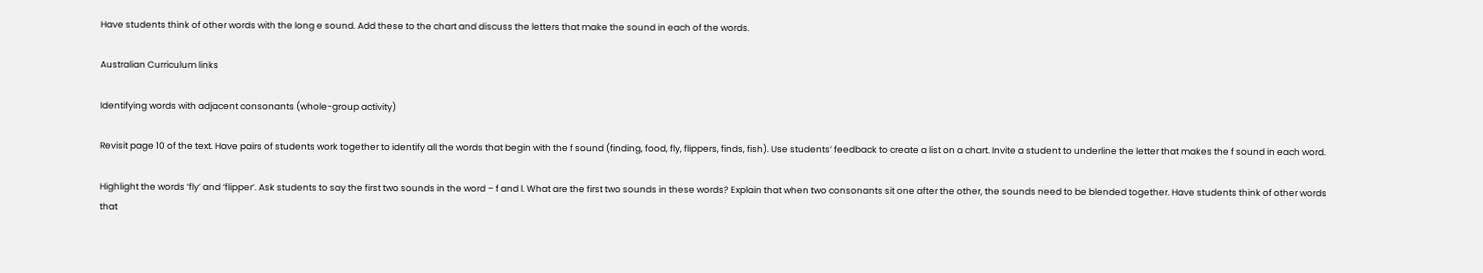Have students think of other words with the long e sound. Add these to the chart and discuss the letters that make the sound in each of the words.

Australian Curriculum links

Identifying words with adjacent consonants (whole-group activity)

Revisit page 10 of the text. Have pairs of students work together to identify all the words that begin with the f sound (finding, food, fly, flippers, finds, fish). Use students’ feedback to create a list on a chart. Invite a student to underline the letter that makes the f sound in each word.

Highlight the words ‘fly’ and ‘flipper’. Ask students to say the first two sounds in the word – f and l. What are the first two sounds in these words? Explain that when two consonants sit one after the other, the sounds need to be blended together. Have students think of other words that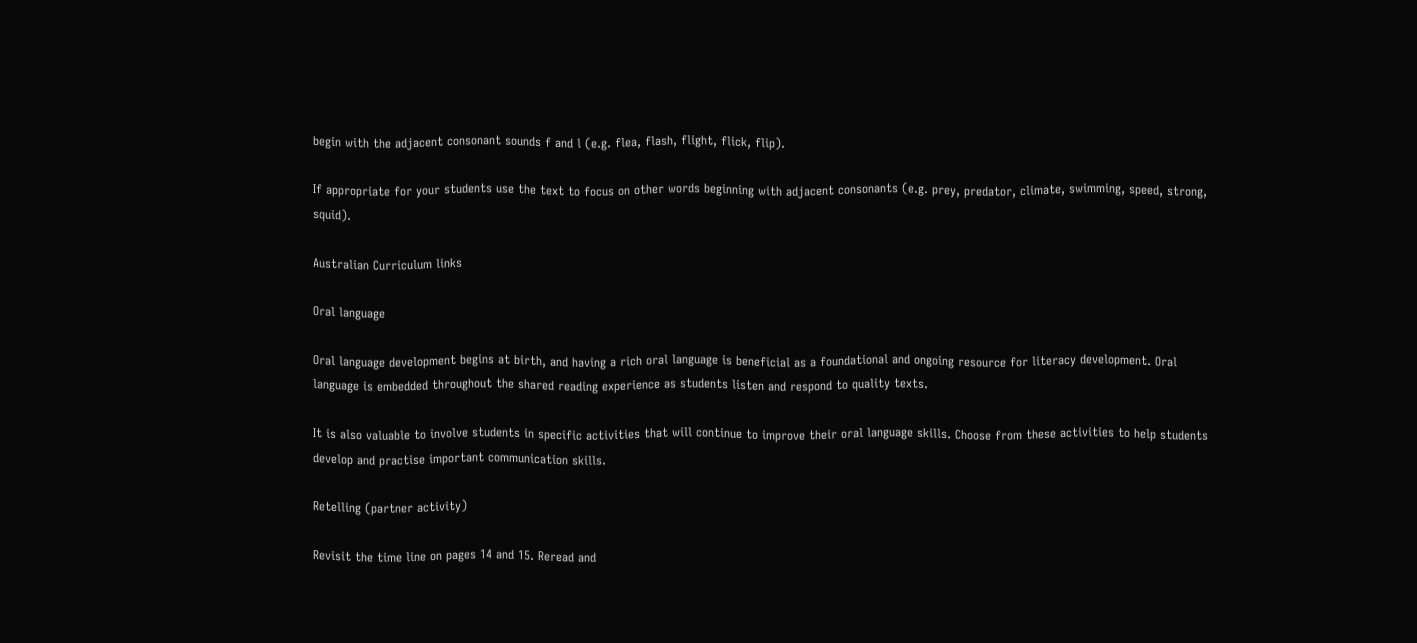begin with the adjacent consonant sounds f and l (e.g. flea, flash, flight, flick, flip).

If appropriate for your students use the text to focus on other words beginning with adjacent consonants (e.g. prey, predator, climate, swimming, speed, strong, squid).

Australian Curriculum links

Oral language

Oral language development begins at birth, and having a rich oral language is beneficial as a foundational and ongoing resource for literacy development. Oral language is embedded throughout the shared reading experience as students listen and respond to quality texts.

It is also valuable to involve students in specific activities that will continue to improve their oral language skills. Choose from these activities to help students develop and practise important communication skills.

Retelling (partner activity)

Revisit the time line on pages 14 and 15. Reread and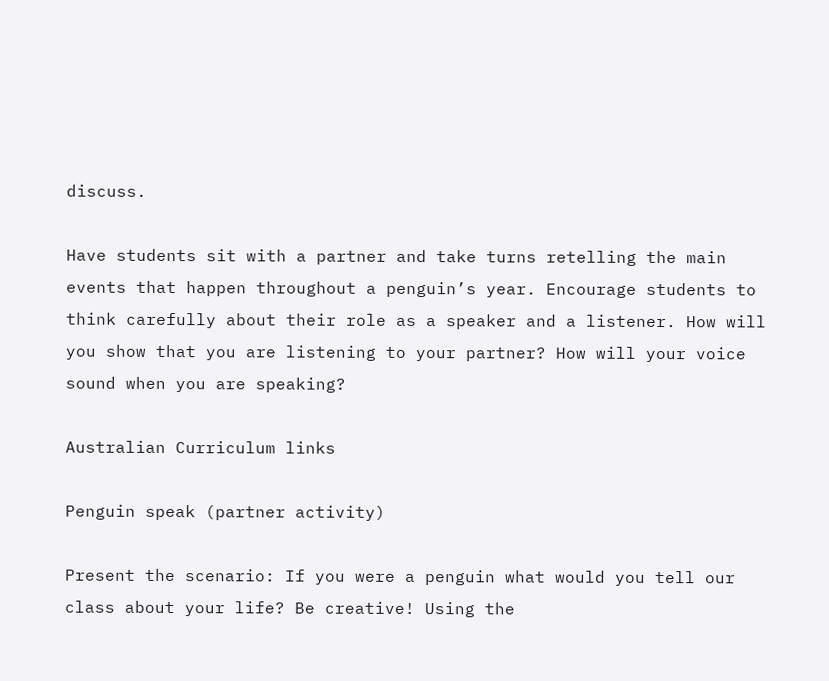discuss.

Have students sit with a partner and take turns retelling the main events that happen throughout a penguin’s year. Encourage students to think carefully about their role as a speaker and a listener. How will you show that you are listening to your partner? How will your voice sound when you are speaking?

Australian Curriculum links

Penguin speak (partner activity)

Present the scenario: If you were a penguin what would you tell our class about your life? Be creative! Using the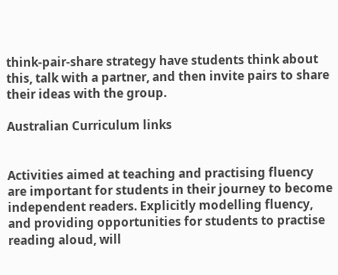think-pair-share strategy have students think about this, talk with a partner, and then invite pairs to share their ideas with the group.

Australian Curriculum links


Activities aimed at teaching and practising fluency are important for students in their journey to become independent readers. Explicitly modelling fluency, and providing opportunities for students to practise reading aloud, will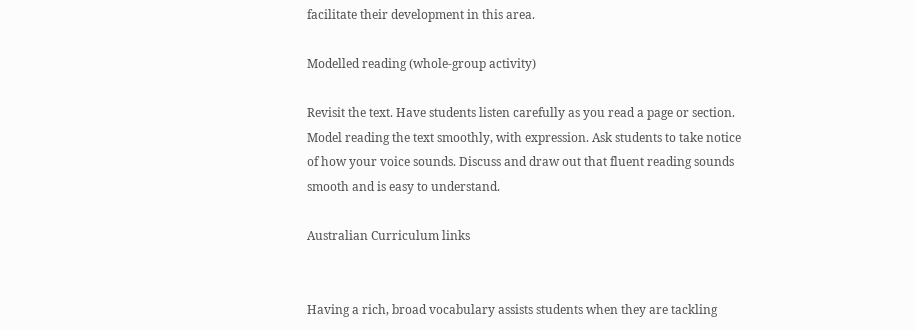facilitate their development in this area.

Modelled reading (whole-group activity)

Revisit the text. Have students listen carefully as you read a page or section. Model reading the text smoothly, with expression. Ask students to take notice of how your voice sounds. Discuss and draw out that fluent reading sounds smooth and is easy to understand.

Australian Curriculum links


Having a rich, broad vocabulary assists students when they are tackling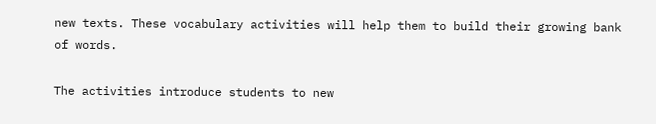new texts. These vocabulary activities will help them to build their growing bank of words.

The activities introduce students to new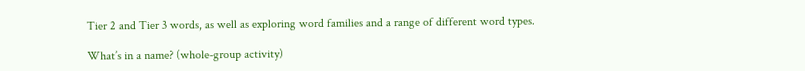Tier 2 and Tier 3 words, as well as exploring word families and a range of different word types.

What’s in a name? (whole-group activity)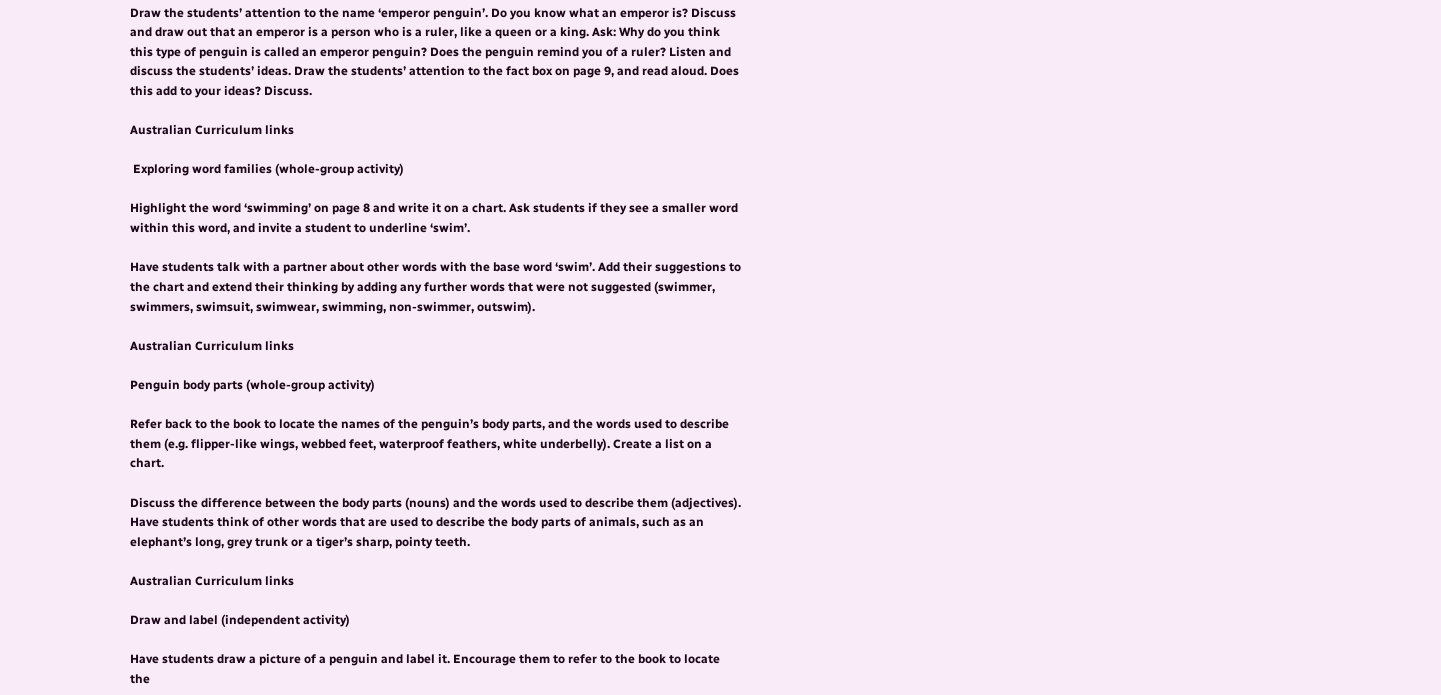Draw the students’ attention to the name ‘emperor penguin’. Do you know what an emperor is? Discuss and draw out that an emperor is a person who is a ruler, like a queen or a king. Ask: Why do you think this type of penguin is called an emperor penguin? Does the penguin remind you of a ruler? Listen and discuss the students’ ideas. Draw the students’ attention to the fact box on page 9, and read aloud. Does this add to your ideas? Discuss.

Australian Curriculum links

 Exploring word families (whole-group activity)

Highlight the word ‘swimming’ on page 8 and write it on a chart. Ask students if they see a smaller word within this word, and invite a student to underline ‘swim’.

Have students talk with a partner about other words with the base word ‘swim’. Add their suggestions to the chart and extend their thinking by adding any further words that were not suggested (swimmer, swimmers, swimsuit, swimwear, swimming, non-swimmer, outswim).

Australian Curriculum links

Penguin body parts (whole-group activity)

Refer back to the book to locate the names of the penguin’s body parts, and the words used to describe them (e.g. flipper-like wings, webbed feet, waterproof feathers, white underbelly). Create a list on a chart.

Discuss the difference between the body parts (nouns) and the words used to describe them (adjectives). Have students think of other words that are used to describe the body parts of animals, such as an elephant’s long, grey trunk or a tiger’s sharp, pointy teeth.

Australian Curriculum links

Draw and label (independent activity)

Have students draw a picture of a penguin and label it. Encourage them to refer to the book to locate the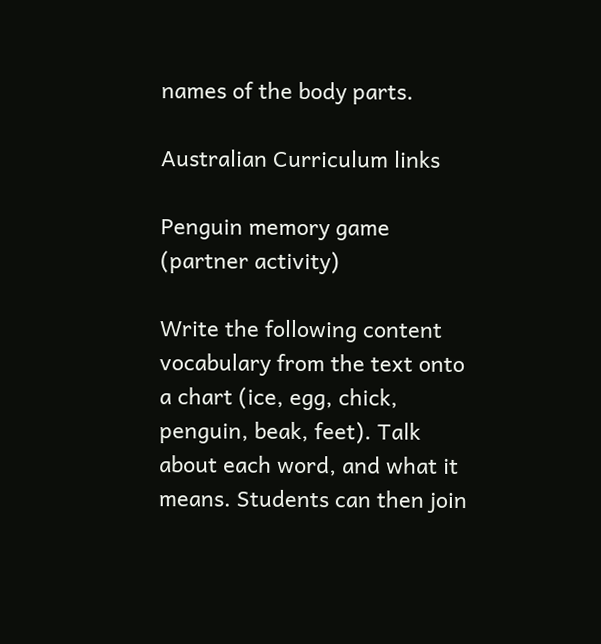names of the body parts.

Australian Curriculum links

Penguin memory game (partner activity)

Write the following content vocabulary from the text onto a chart (ice, egg, chick, penguin, beak, feet). Talk about each word, and what it means. Students can then join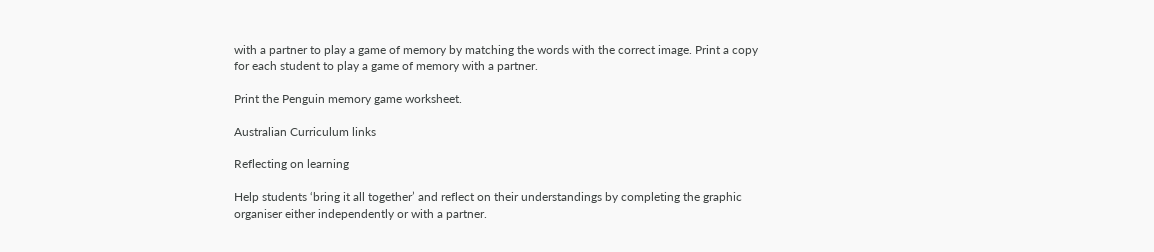with a partner to play a game of memory by matching the words with the correct image. Print a copy for each student to play a game of memory with a partner.

Print the Penguin memory game worksheet.

Australian Curriculum links

Reflecting on learning

Help students ‘bring it all together’ and reflect on their understandings by completing the graphic organiser either independently or with a partner.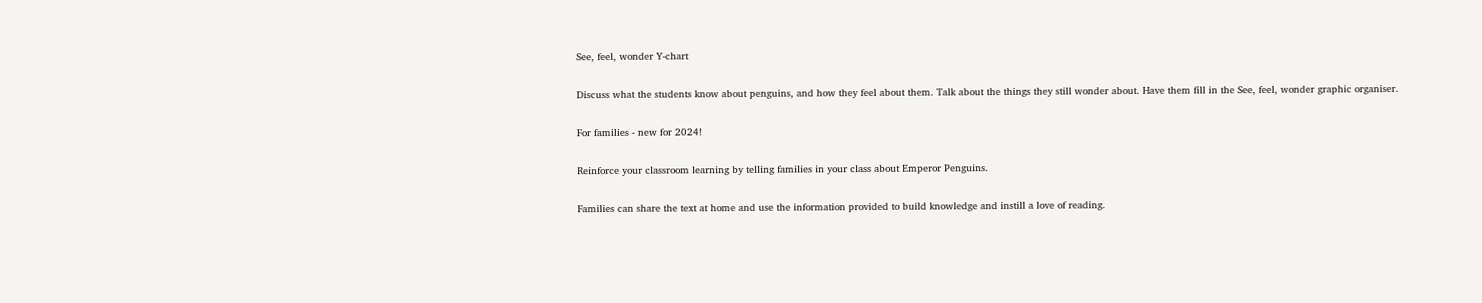See, feel, wonder Y-chart

Discuss what the students know about penguins, and how they feel about them. Talk about the things they still wonder about. Have them fill in the See, feel, wonder graphic organiser.

For families - new for 2024!

Reinforce your classroom learning by telling families in your class about Emperor Penguins.

Families can share the text at home and use the information provided to build knowledge and instill a love of reading.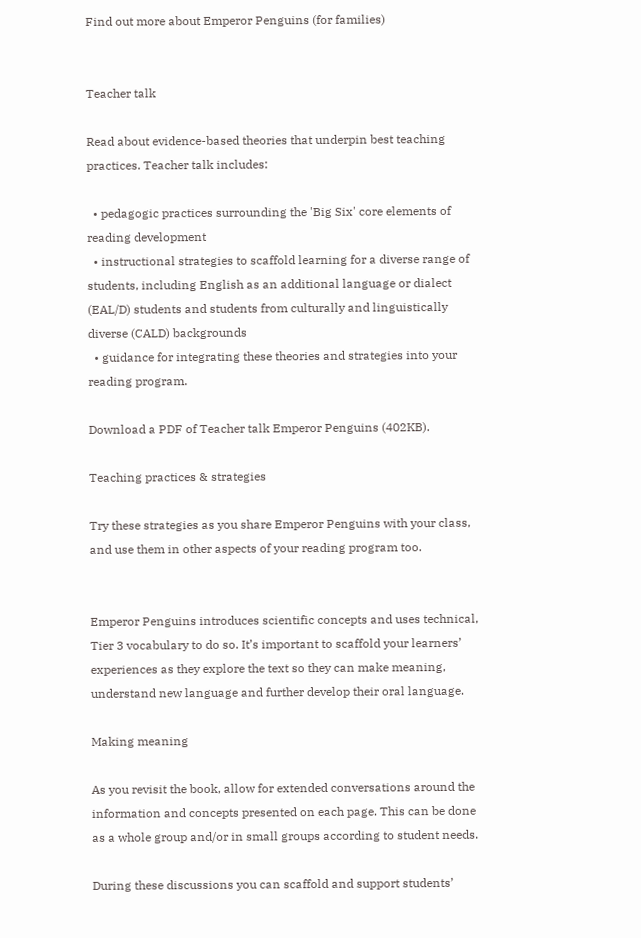Find out more about Emperor Penguins (for families)


Teacher talk

Read about evidence-based theories that underpin best teaching practices. Teacher talk includes:

  • pedagogic practices surrounding the 'Big Six' core elements of reading development
  • instructional strategies to scaffold learning for a diverse range of students, including English as an additional language or dialect (EAL/D) students and students from culturally and linguistically diverse (CALD) backgrounds
  • guidance for integrating these theories and strategies into your reading program.

Download a PDF of Teacher talk Emperor Penguins (402KB).

Teaching practices & strategies

Try these strategies as you share Emperor Penguins with your class, and use them in other aspects of your reading program too.


Emperor Penguins introduces scientific concepts and uses technical, Tier 3 vocabulary to do so. It’s important to scaffold your learners’ experiences as they explore the text so they can make meaning, understand new language and further develop their oral language.

Making meaning

As you revisit the book, allow for extended conversations around the information and concepts presented on each page. This can be done as a whole group and/or in small groups according to student needs.

During these discussions you can scaffold and support students’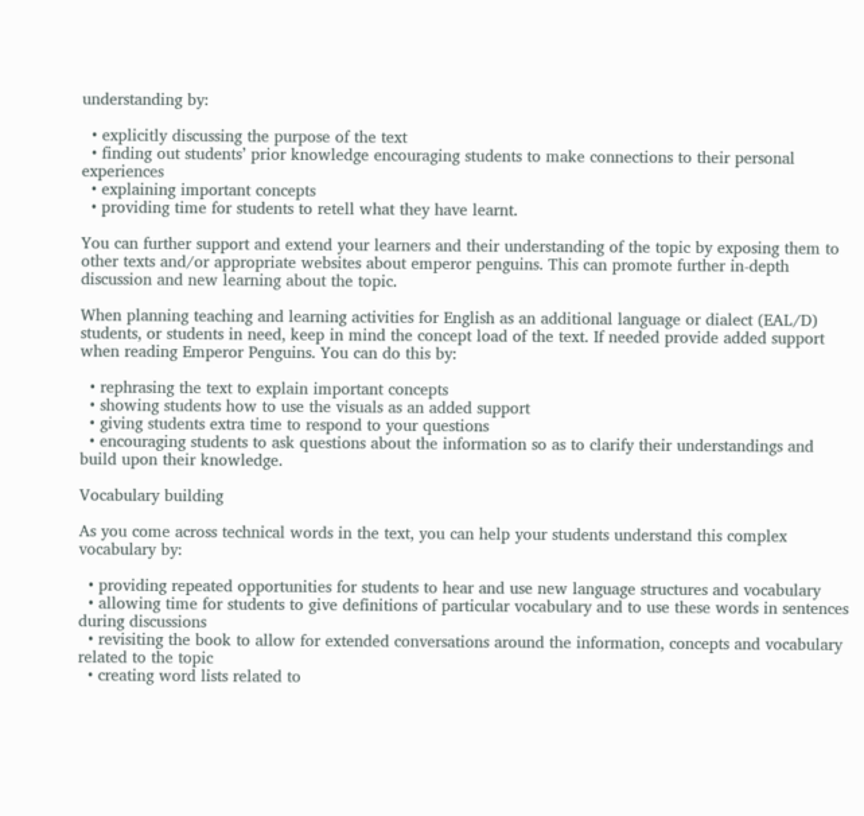understanding by:

  • explicitly discussing the purpose of the text
  • finding out students’ prior knowledge encouraging students to make connections to their personal experiences
  • explaining important concepts
  • providing time for students to retell what they have learnt.

You can further support and extend your learners and their understanding of the topic by exposing them to other texts and/or appropriate websites about emperor penguins. This can promote further in-depth discussion and new learning about the topic.

When planning teaching and learning activities for English as an additional language or dialect (EAL/D) students, or students in need, keep in mind the concept load of the text. If needed provide added support when reading Emperor Penguins. You can do this by:

  • rephrasing the text to explain important concepts
  • showing students how to use the visuals as an added support
  • giving students extra time to respond to your questions
  • encouraging students to ask questions about the information so as to clarify their understandings and build upon their knowledge.

Vocabulary building

As you come across technical words in the text, you can help your students understand this complex vocabulary by:

  • providing repeated opportunities for students to hear and use new language structures and vocabulary
  • allowing time for students to give definitions of particular vocabulary and to use these words in sentences during discussions
  • revisiting the book to allow for extended conversations around the information, concepts and vocabulary related to the topic
  • creating word lists related to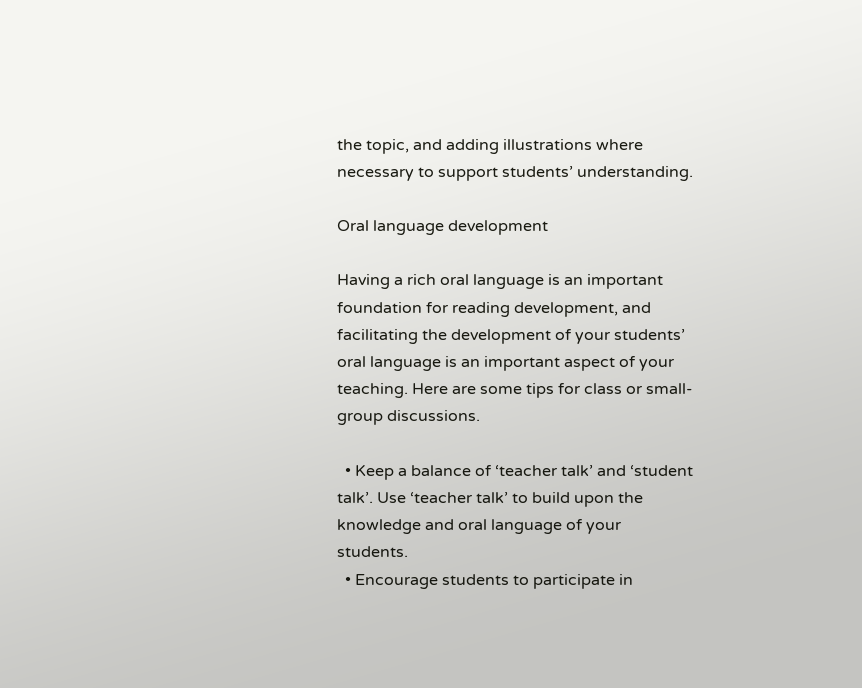the topic, and adding illustrations where necessary to support students’ understanding.

Oral language development

Having a rich oral language is an important foundation for reading development, and facilitating the development of your students’ oral language is an important aspect of your teaching. Here are some tips for class or small-group discussions.

  • Keep a balance of ‘teacher talk’ and ‘student talk’. Use ‘teacher talk’ to build upon the knowledge and oral language of your students.
  • Encourage students to participate in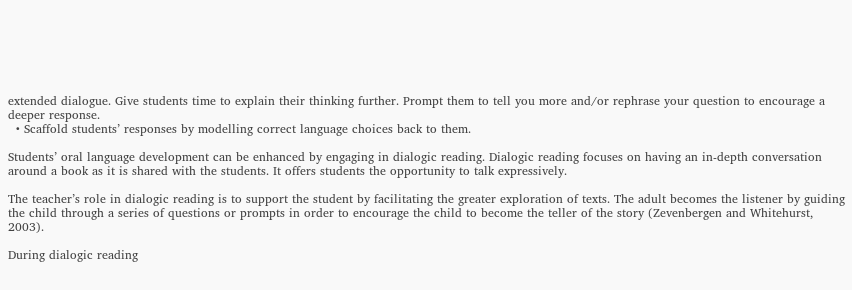extended dialogue. Give students time to explain their thinking further. Prompt them to tell you more and/or rephrase your question to encourage a deeper response.
  • Scaffold students’ responses by modelling correct language choices back to them.

Students’ oral language development can be enhanced by engaging in dialogic reading. Dialogic reading focuses on having an in-depth conversation around a book as it is shared with the students. It offers students the opportunity to talk expressively.

The teacher’s role in dialogic reading is to support the student by facilitating the greater exploration of texts. The adult becomes the listener by guiding the child through a series of questions or prompts in order to encourage the child to become the teller of the story (Zevenbergen and Whitehurst, 2003).

During dialogic reading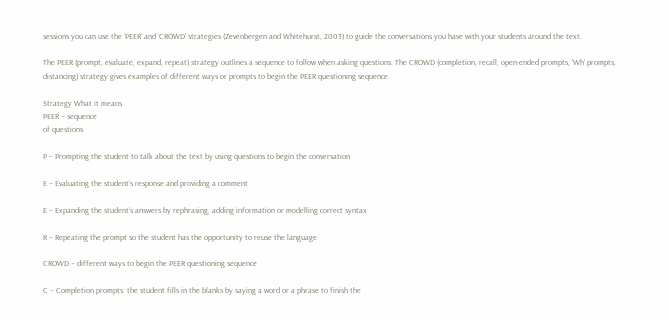sessions you can use the ‘PEER’ and ‘CROWD’ strategies (Zevenbergen and Whitehurst, 2003) to guide the conversations you have with your students around the text.

The PEER (prompt, evaluate, expand, repeat) strategy outlines a sequence to follow when asking questions. The CROWD (completion, recall, open-ended prompts, ‘Wh’ prompts, distancing) strategy gives examples of different ways or prompts to begin the PEER questioning sequence.

Strategy What it means
PEER – sequence
of questions

P – Prompting the student to talk about the text by using questions to begin the conversation

E – Evaluating the student’s response and providing a comment

E – Expanding the student’s answers by rephrasing, adding information or modelling correct syntax

R – Repeating the prompt so the student has the opportunity to reuse the language

CROWD – different ways to begin the PEER questioning sequence

C – Completion prompts: the student fills in the blanks by saying a word or a phrase to finish the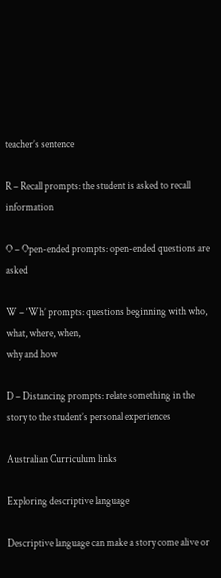teacher’s sentence

R – Recall prompts: the student is asked to recall information

O – Open-ended prompts: open-ended questions are asked

W – ‘Wh’ prompts: questions beginning with who, what, where, when,
why and how

D – Distancing prompts: relate something in the story to the student’s personal experiences

Australian Curriculum links

Exploring descriptive language

Descriptive language can make a story come alive or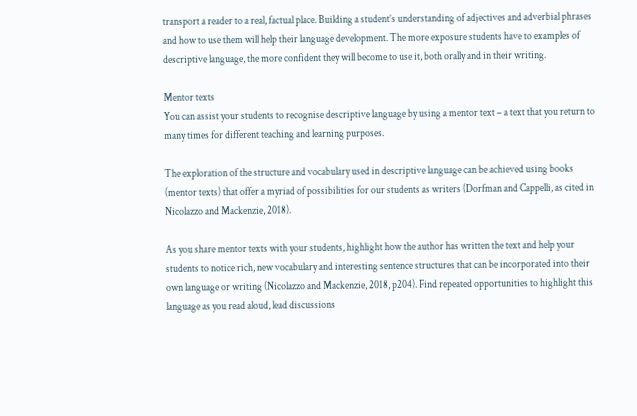transport a reader to a real, factual place. Building a student’s understanding of adjectives and adverbial phrases and how to use them will help their language development. The more exposure students have to examples of descriptive language, the more confident they will become to use it, both orally and in their writing.

Mentor texts
You can assist your students to recognise descriptive language by using a mentor text – a text that you return to many times for different teaching and learning purposes.

The exploration of the structure and vocabulary used in descriptive language can be achieved using books (mentor texts) that offer a myriad of possibilities for our students as writers (Dorfman and Cappelli, as cited in Nicolazzo and Mackenzie, 2018).

As you share mentor texts with your students, highlight how the author has written the text and help your students to notice rich, new vocabulary and interesting sentence structures that can be incorporated into their own language or writing (Nicolazzo and Mackenzie, 2018, p204). Find repeated opportunities to highlight this language as you read aloud, lead discussions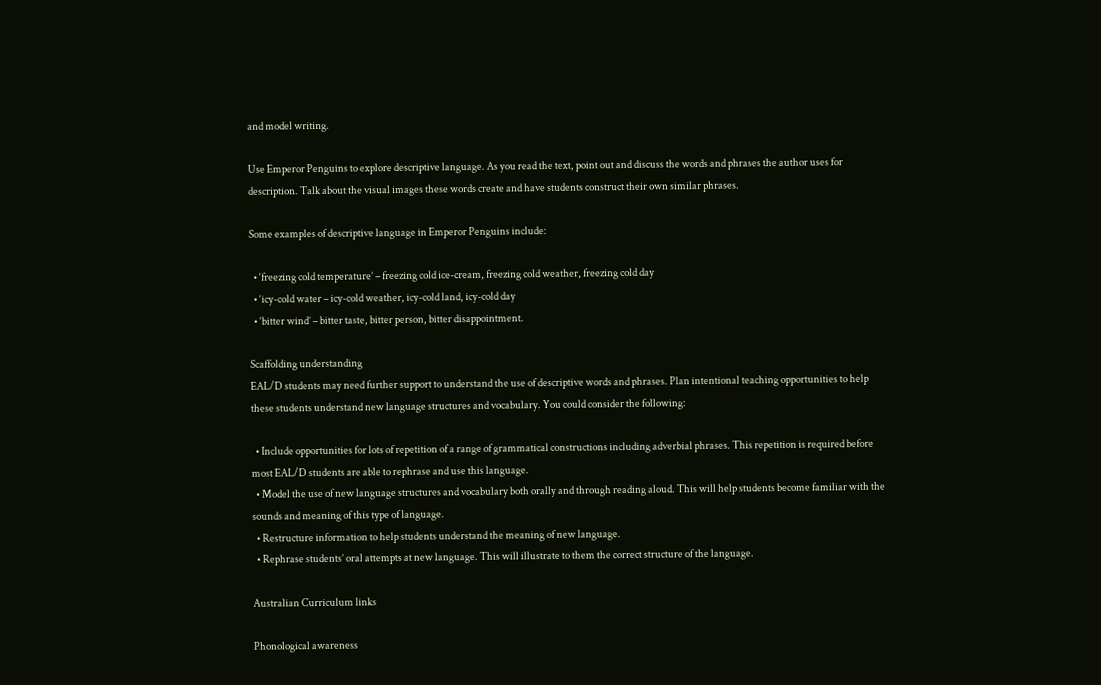and model writing.

Use Emperor Penguins to explore descriptive language. As you read the text, point out and discuss the words and phrases the author uses for description. Talk about the visual images these words create and have students construct their own similar phrases.

Some examples of descriptive language in Emperor Penguins include:

  • ‘freezing cold temperature’ – freezing cold ice-cream, freezing cold weather, freezing cold day
  • ‘icy-cold water – icy-cold weather, icy-cold land, icy-cold day
  • ‘bitter wind’ – bitter taste, bitter person, bitter disappointment.

Scaffolding understanding
EAL/D students may need further support to understand the use of descriptive words and phrases. Plan intentional teaching opportunities to help these students understand new language structures and vocabulary. You could consider the following:

  • Include opportunities for lots of repetition of a range of grammatical constructions including adverbial phrases. This repetition is required before most EAL/D students are able to rephrase and use this language.
  • Model the use of new language structures and vocabulary both orally and through reading aloud. This will help students become familiar with the sounds and meaning of this type of language.
  • Restructure information to help students understand the meaning of new language.
  • Rephrase students’ oral attempts at new language. This will illustrate to them the correct structure of the language.

Australian Curriculum links

Phonological awareness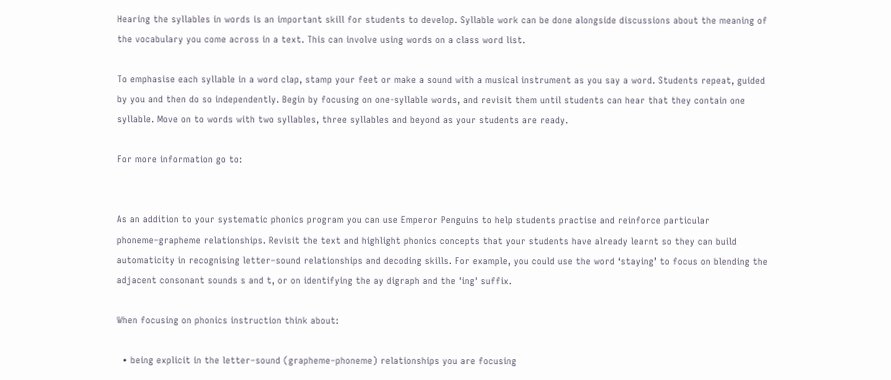Hearing the syllables in words is an important skill for students to develop. Syllable work can be done alongside discussions about the meaning of the vocabulary you come across in a text. This can involve using words on a class word list.

To emphasise each syllable in a word clap, stamp your feet or make a sound with a musical instrument as you say a word. Students repeat, guided by you and then do so independently. Begin by focusing on one-syllable words, and revisit them until students can hear that they contain one syllable. Move on to words with two syllables, three syllables and beyond as your students are ready.

For more information go to:


As an addition to your systematic phonics program you can use Emperor Penguins to help students practise and reinforce particular phoneme–grapheme relationships. Revisit the text and highlight phonics concepts that your students have already learnt so they can build automaticity in recognising letter–sound relationships and decoding skills. For example, you could use the word ‘staying’ to focus on blending the adjacent consonant sounds s and t, or on identifying the ay digraph and the 'ing' suffix.

When focusing on phonics instruction think about:

  • being explicit in the letter–sound (grapheme–phoneme) relationships you are focusing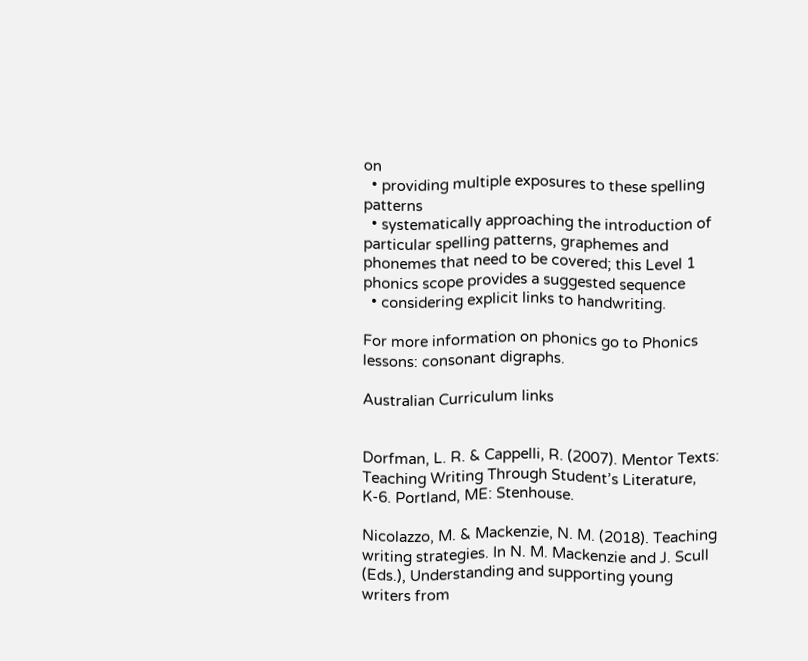on
  • providing multiple exposures to these spelling patterns
  • systematically approaching the introduction of particular spelling patterns, graphemes and phonemes that need to be covered; this Level 1 phonics scope provides a suggested sequence
  • considering explicit links to handwriting.

For more information on phonics go to Phonics lessons: consonant digraphs.

Australian Curriculum links


Dorfman, L. R. & Cappelli, R. (2007). Mentor Texts: Teaching Writing Through Student’s Literature, K-6. Portland, ME: Stenhouse.

Nicolazzo, M. & Mackenzie, N. M. (2018). Teaching writing strategies. In N. M. Mackenzie and J. Scull (Eds.), Understanding and supporting young writers from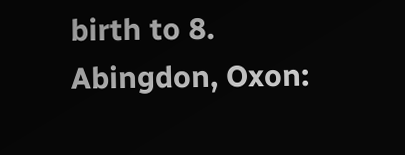birth to 8. Abingdon, Oxon: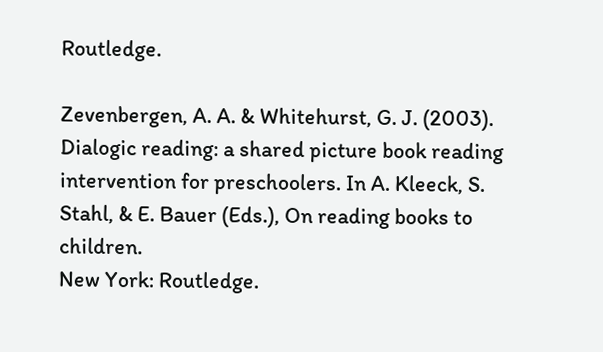Routledge.

Zevenbergen, A. A. & Whitehurst, G. J. (2003). Dialogic reading: a shared picture book reading
intervention for preschoolers. In A. Kleeck, S. Stahl, & E. Bauer (Eds.), On reading books to children.
New York: Routledge.